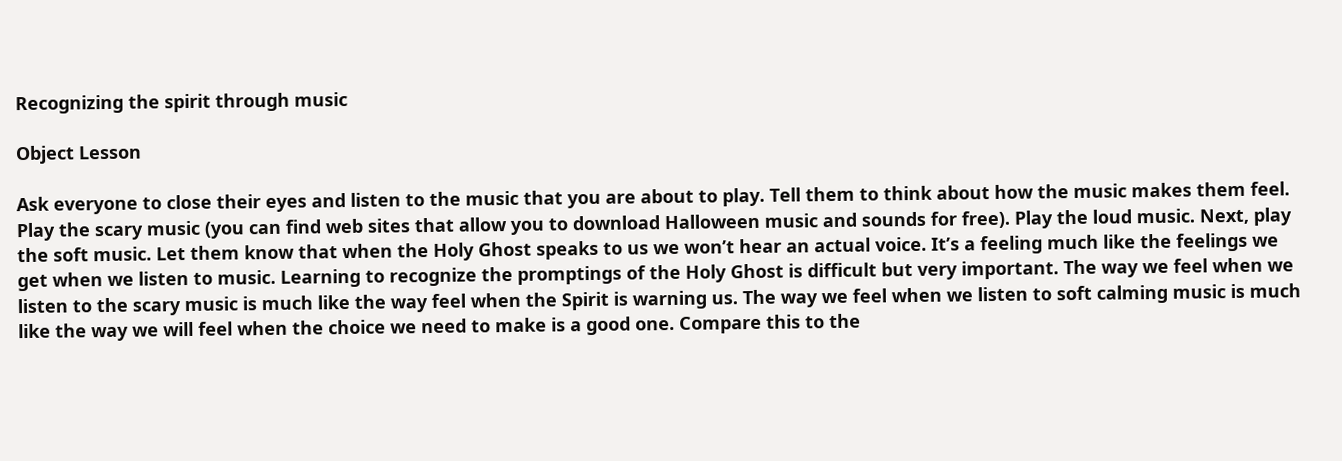Recognizing the spirit through music

Object Lesson

Ask everyone to close their eyes and listen to the music that you are about to play. Tell them to think about how the music makes them feel. Play the scary music (you can find web sites that allow you to download Halloween music and sounds for free). Play the loud music. Next, play the soft music. Let them know that when the Holy Ghost speaks to us we won’t hear an actual voice. It’s a feeling much like the feelings we get when we listen to music. Learning to recognize the promptings of the Holy Ghost is difficult but very important. The way we feel when we listen to the scary music is much like the way feel when the Spirit is warning us. The way we feel when we listen to soft calming music is much like the way we will feel when the choice we need to make is a good one. Compare this to the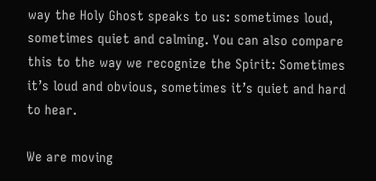way the Holy Ghost speaks to us: sometimes loud, sometimes quiet and calming. You can also compare this to the way we recognize the Spirit: Sometimes it’s loud and obvious, sometimes it’s quiet and hard to hear.

We are moving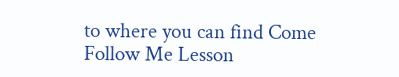to where you can find Come Follow Me Lesson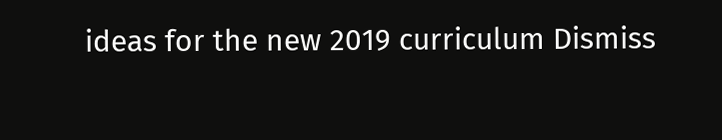ideas for the new 2019 curriculum Dismiss